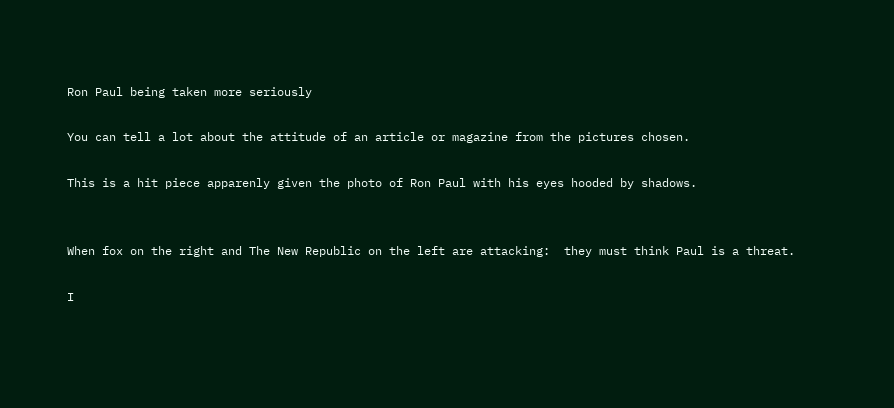Ron Paul being taken more seriously

You can tell a lot about the attitude of an article or magazine from the pictures chosen.

This is a hit piece apparenly given the photo of Ron Paul with his eyes hooded by shadows.


When fox on the right and The New Republic on the left are attacking:  they must think Paul is a threat.

I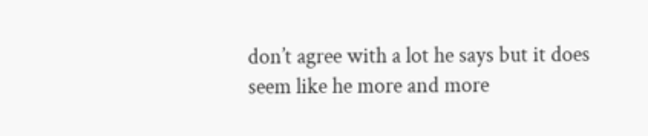don’t agree with a lot he says but it does seem like he more and more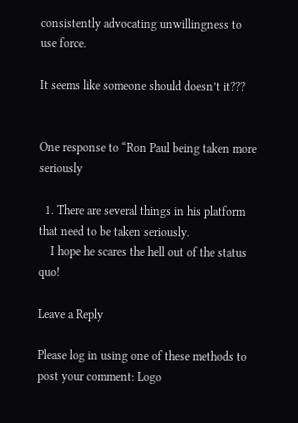consistently advocating unwillingness to use force.

It seems like someone should doesn’t it???


One response to “Ron Paul being taken more seriously

  1. There are several things in his platform that need to be taken seriously.
    I hope he scares the hell out of the status quo!

Leave a Reply

Please log in using one of these methods to post your comment: Logo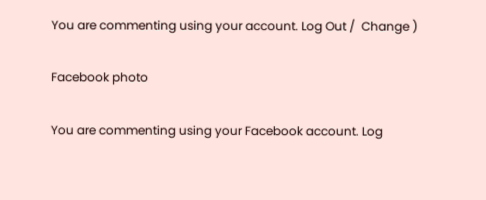You are commenting using your account. Log Out /  Change )

Facebook photo

You are commenting using your Facebook account. Log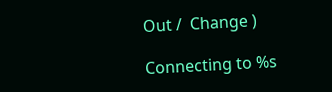Out /  Change )

Connecting to %s